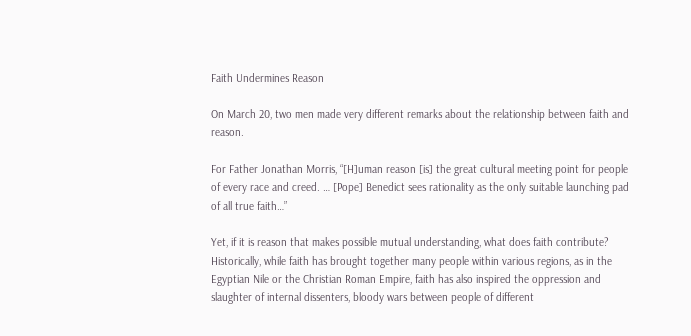Faith Undermines Reason

On March 20, two men made very different remarks about the relationship between faith and reason.

For Father Jonathan Morris, “[H]uman reason [is] the great cultural meeting point for people of every race and creed. … [Pope] Benedict sees rationality as the only suitable launching pad of all true faith…”

Yet, if it is reason that makes possible mutual understanding, what does faith contribute? Historically, while faith has brought together many people within various regions, as in the Egyptian Nile or the Christian Roman Empire, faith has also inspired the oppression and slaughter of internal dissenters, bloody wars between people of different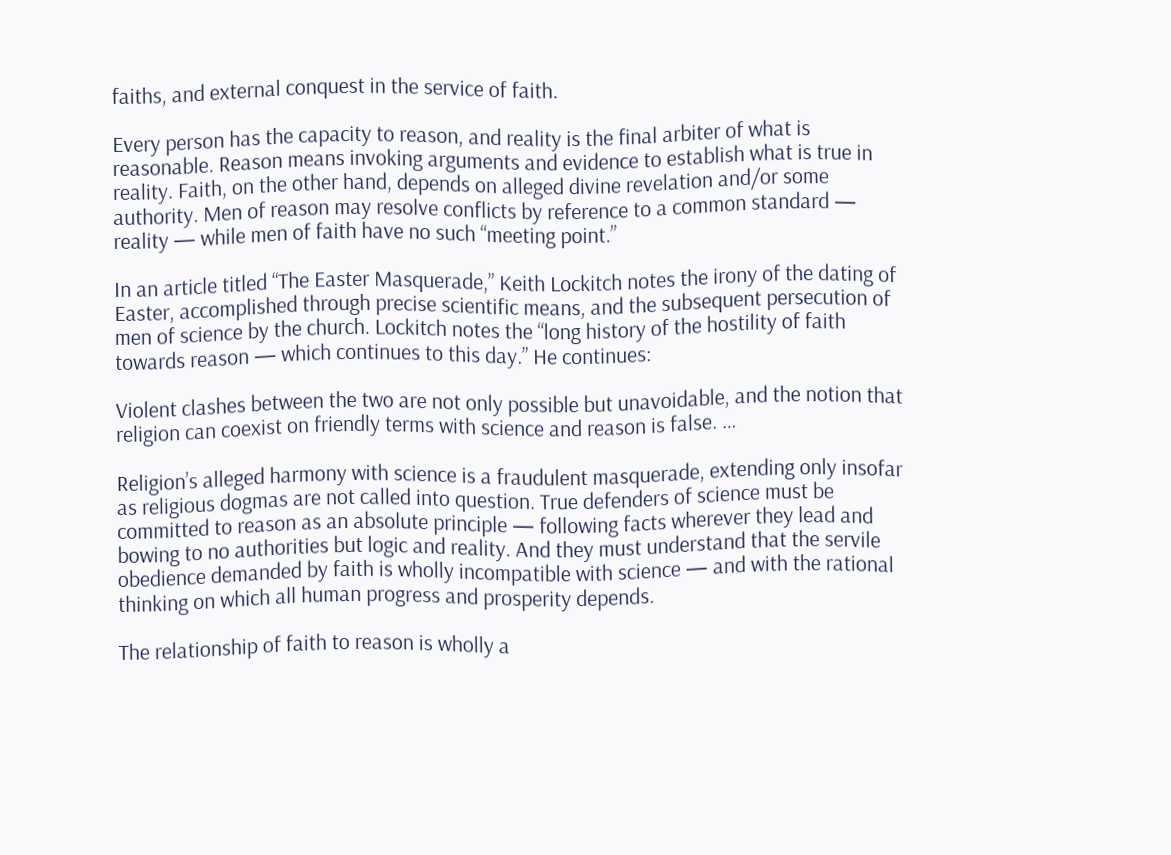faiths, and external conquest in the service of faith.

Every person has the capacity to reason, and reality is the final arbiter of what is reasonable. Reason means invoking arguments and evidence to establish what is true in reality. Faith, on the other hand, depends on alleged divine revelation and/or some authority. Men of reason may resolve conflicts by reference to a common standard — reality — while men of faith have no such “meeting point.”

In an article titled “The Easter Masquerade,” Keith Lockitch notes the irony of the dating of Easter, accomplished through precise scientific means, and the subsequent persecution of men of science by the church. Lockitch notes the “long history of the hostility of faith towards reason — which continues to this day.” He continues:

Violent clashes between the two are not only possible but unavoidable, and the notion that religion can coexist on friendly terms with science and reason is false. …

Religion’s alleged harmony with science is a fraudulent masquerade, extending only insofar as religious dogmas are not called into question. True defenders of science must be committed to reason as an absolute principle — following facts wherever they lead and bowing to no authorities but logic and reality. And they must understand that the servile obedience demanded by faith is wholly incompatible with science — and with the rational thinking on which all human progress and prosperity depends.

The relationship of faith to reason is wholly a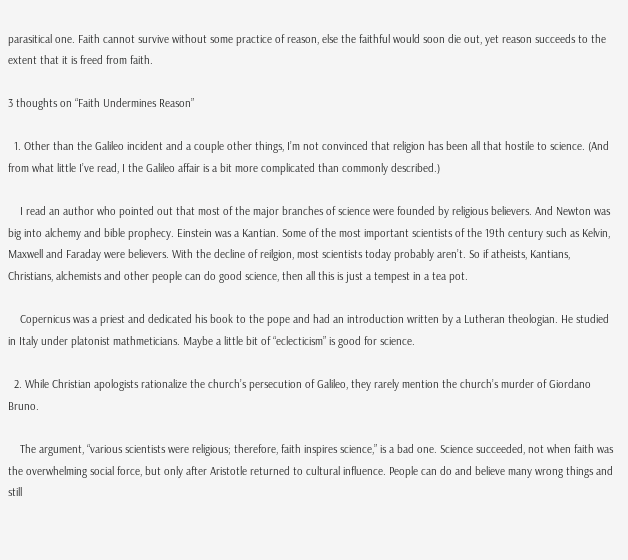parasitical one. Faith cannot survive without some practice of reason, else the faithful would soon die out, yet reason succeeds to the extent that it is freed from faith.

3 thoughts on “Faith Undermines Reason”

  1. Other than the Galileo incident and a couple other things, I’m not convinced that religion has been all that hostile to science. (And from what little I’ve read, I the Galileo affair is a bit more complicated than commonly described.)

    I read an author who pointed out that most of the major branches of science were founded by religious believers. And Newton was big into alchemy and bible prophecy. Einstein was a Kantian. Some of the most important scientists of the 19th century such as Kelvin, Maxwell and Faraday were believers. With the decline of reilgion, most scientists today probably aren’t. So if atheists, Kantians, Christians, alchemists and other people can do good science, then all this is just a tempest in a tea pot.

    Copernicus was a priest and dedicated his book to the pope and had an introduction written by a Lutheran theologian. He studied in Italy under platonist mathmeticians. Maybe a little bit of “eclecticism” is good for science.

  2. While Christian apologists rationalize the church’s persecution of Galileo, they rarely mention the church’s murder of Giordano Bruno.

    The argument, “various scientists were religious; therefore, faith inspires science,” is a bad one. Science succeeded, not when faith was the overwhelming social force, but only after Aristotle returned to cultural influence. People can do and believe many wrong things and still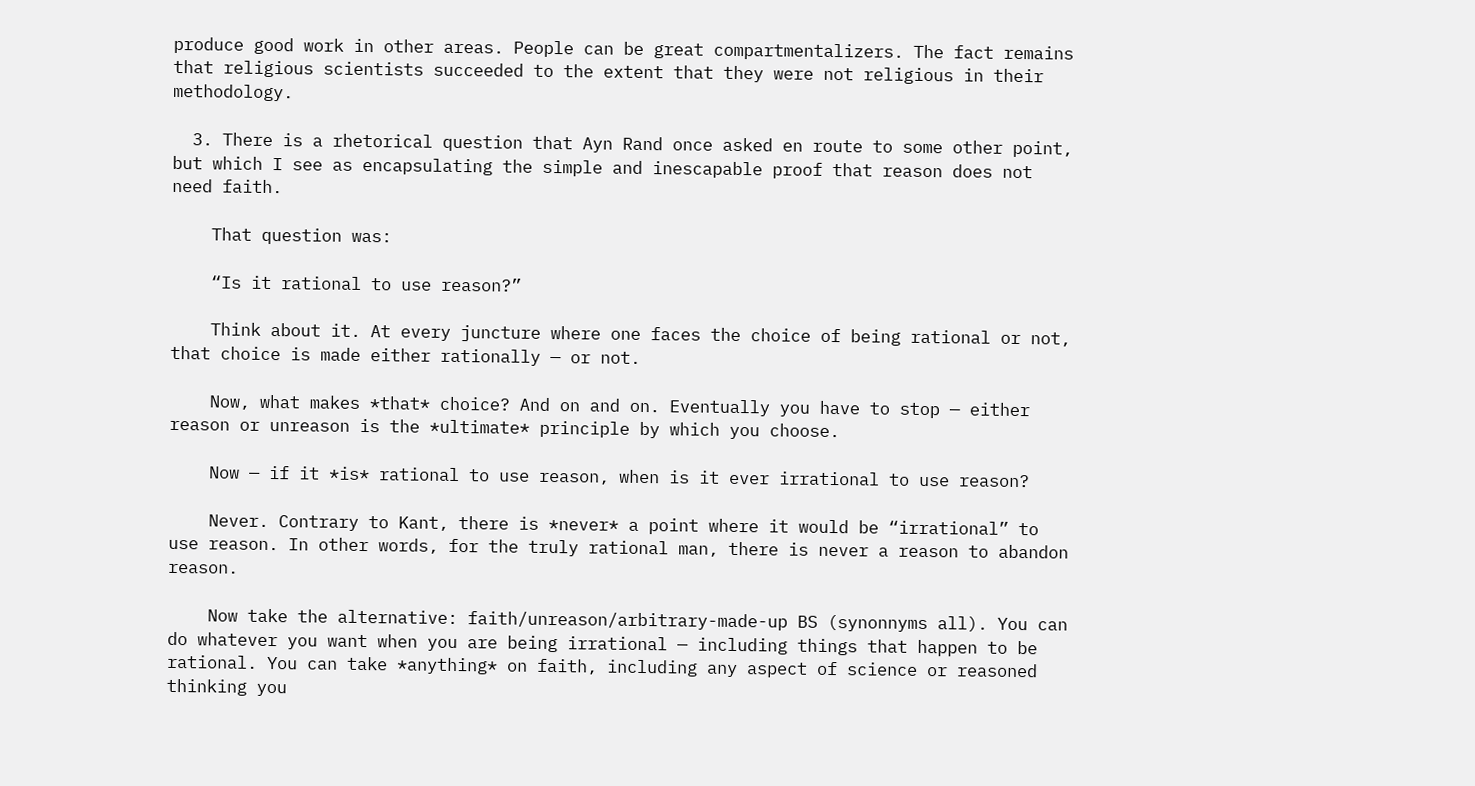produce good work in other areas. People can be great compartmentalizers. The fact remains that religious scientists succeeded to the extent that they were not religious in their methodology.

  3. There is a rhetorical question that Ayn Rand once asked en route to some other point, but which I see as encapsulating the simple and inescapable proof that reason does not need faith.

    That question was:

    “Is it rational to use reason?”

    Think about it. At every juncture where one faces the choice of being rational or not, that choice is made either rationally — or not.

    Now, what makes *that* choice? And on and on. Eventually you have to stop — either reason or unreason is the *ultimate* principle by which you choose.

    Now — if it *is* rational to use reason, when is it ever irrational to use reason?

    Never. Contrary to Kant, there is *never* a point where it would be “irrational” to use reason. In other words, for the truly rational man, there is never a reason to abandon reason.

    Now take the alternative: faith/unreason/arbitrary-made-up BS (synonnyms all). You can do whatever you want when you are being irrational — including things that happen to be rational. You can take *anything* on faith, including any aspect of science or reasoned thinking you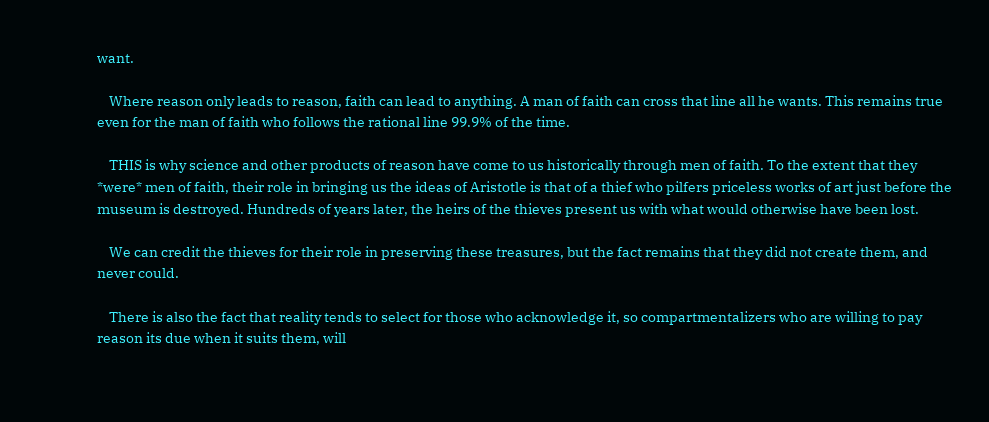want.

    Where reason only leads to reason, faith can lead to anything. A man of faith can cross that line all he wants. This remains true even for the man of faith who follows the rational line 99.9% of the time.

    THIS is why science and other products of reason have come to us historically through men of faith. To the extent that they *were* men of faith, their role in bringing us the ideas of Aristotle is that of a thief who pilfers priceless works of art just before the museum is destroyed. Hundreds of years later, the heirs of the thieves present us with what would otherwise have been lost.

    We can credit the thieves for their role in preserving these treasures, but the fact remains that they did not create them, and never could.

    There is also the fact that reality tends to select for those who acknowledge it, so compartmentalizers who are willing to pay reason its due when it suits them, will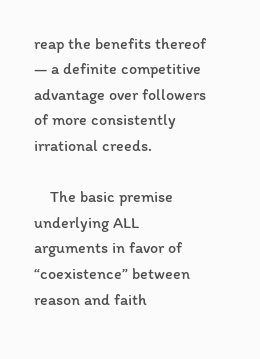reap the benefits thereof — a definite competitive advantage over followers of more consistently irrational creeds.

    The basic premise underlying ALL arguments in favor of “coexistence” between reason and faith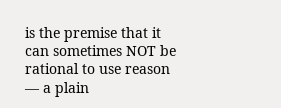is the premise that it can sometimes NOT be rational to use reason — a plain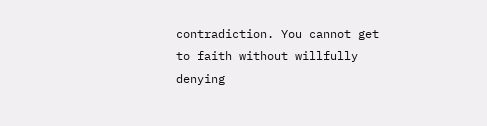contradiction. You cannot get to faith without willfully denying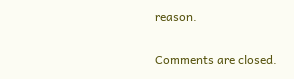reason.

Comments are closed.